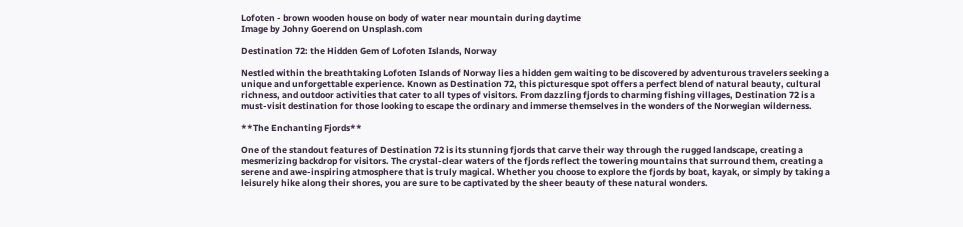Lofoten - brown wooden house on body of water near mountain during daytime
Image by Johny Goerend on Unsplash.com

Destination 72: the Hidden Gem of Lofoten Islands, Norway

Nestled within the breathtaking Lofoten Islands of Norway lies a hidden gem waiting to be discovered by adventurous travelers seeking a unique and unforgettable experience. Known as Destination 72, this picturesque spot offers a perfect blend of natural beauty, cultural richness, and outdoor activities that cater to all types of visitors. From dazzling fjords to charming fishing villages, Destination 72 is a must-visit destination for those looking to escape the ordinary and immerse themselves in the wonders of the Norwegian wilderness.

**The Enchanting Fjords**

One of the standout features of Destination 72 is its stunning fjords that carve their way through the rugged landscape, creating a mesmerizing backdrop for visitors. The crystal-clear waters of the fjords reflect the towering mountains that surround them, creating a serene and awe-inspiring atmosphere that is truly magical. Whether you choose to explore the fjords by boat, kayak, or simply by taking a leisurely hike along their shores, you are sure to be captivated by the sheer beauty of these natural wonders.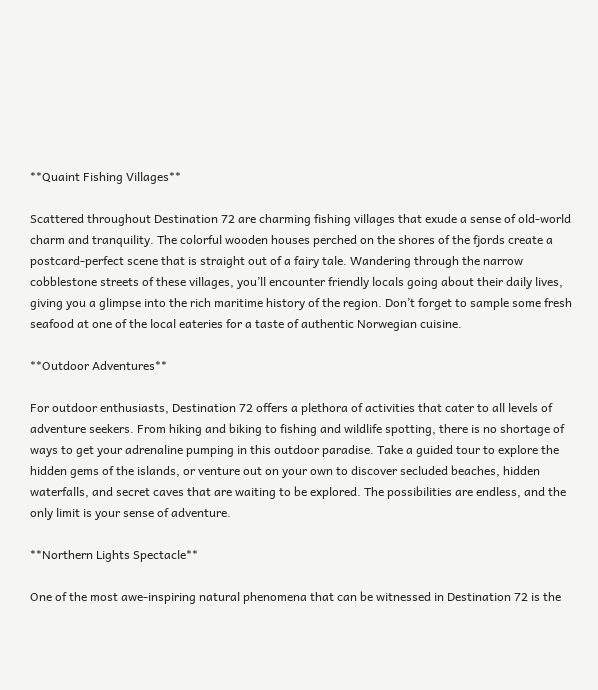**Quaint Fishing Villages**

Scattered throughout Destination 72 are charming fishing villages that exude a sense of old-world charm and tranquility. The colorful wooden houses perched on the shores of the fjords create a postcard-perfect scene that is straight out of a fairy tale. Wandering through the narrow cobblestone streets of these villages, you’ll encounter friendly locals going about their daily lives, giving you a glimpse into the rich maritime history of the region. Don’t forget to sample some fresh seafood at one of the local eateries for a taste of authentic Norwegian cuisine.

**Outdoor Adventures**

For outdoor enthusiasts, Destination 72 offers a plethora of activities that cater to all levels of adventure seekers. From hiking and biking to fishing and wildlife spotting, there is no shortage of ways to get your adrenaline pumping in this outdoor paradise. Take a guided tour to explore the hidden gems of the islands, or venture out on your own to discover secluded beaches, hidden waterfalls, and secret caves that are waiting to be explored. The possibilities are endless, and the only limit is your sense of adventure.

**Northern Lights Spectacle**

One of the most awe-inspiring natural phenomena that can be witnessed in Destination 72 is the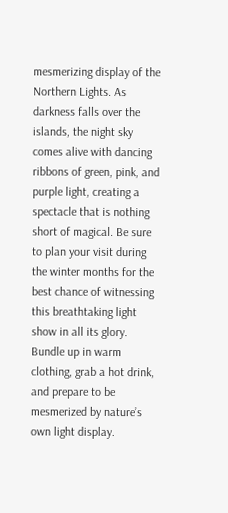mesmerizing display of the Northern Lights. As darkness falls over the islands, the night sky comes alive with dancing ribbons of green, pink, and purple light, creating a spectacle that is nothing short of magical. Be sure to plan your visit during the winter months for the best chance of witnessing this breathtaking light show in all its glory. Bundle up in warm clothing, grab a hot drink, and prepare to be mesmerized by nature’s own light display.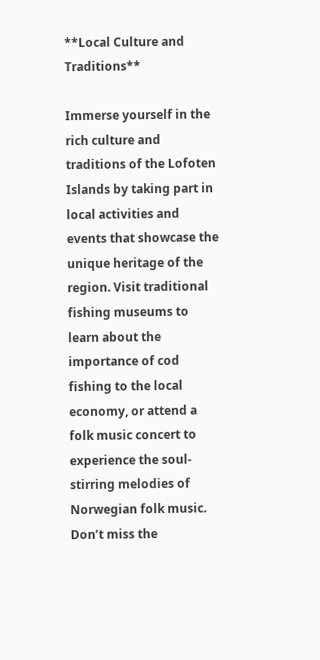**Local Culture and Traditions**

Immerse yourself in the rich culture and traditions of the Lofoten Islands by taking part in local activities and events that showcase the unique heritage of the region. Visit traditional fishing museums to learn about the importance of cod fishing to the local economy, or attend a folk music concert to experience the soul-stirring melodies of Norwegian folk music. Don’t miss the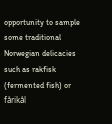opportunity to sample some traditional Norwegian delicacies such as rakfisk (fermented fish) or fårikål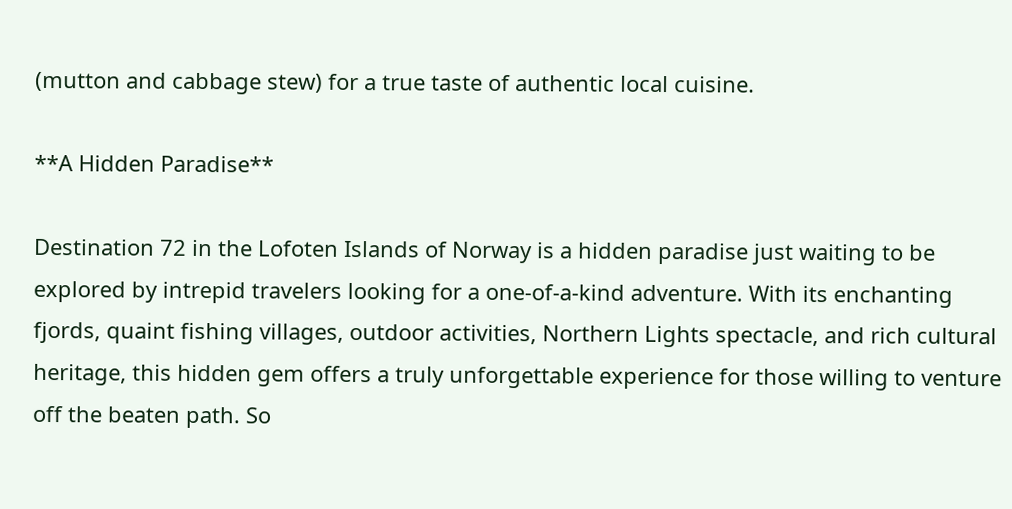(mutton and cabbage stew) for a true taste of authentic local cuisine.

**A Hidden Paradise**

Destination 72 in the Lofoten Islands of Norway is a hidden paradise just waiting to be explored by intrepid travelers looking for a one-of-a-kind adventure. With its enchanting fjords, quaint fishing villages, outdoor activities, Northern Lights spectacle, and rich cultural heritage, this hidden gem offers a truly unforgettable experience for those willing to venture off the beaten path. So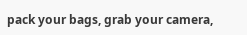pack your bags, grab your camera,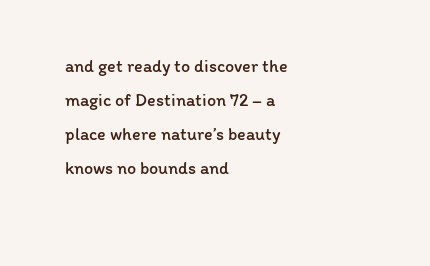and get ready to discover the magic of Destination 72 – a place where nature’s beauty knows no bounds and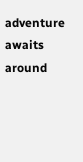adventure awaits around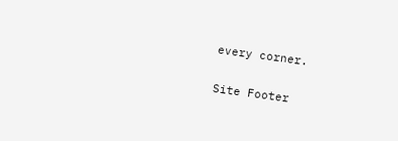every corner.

Site Footer